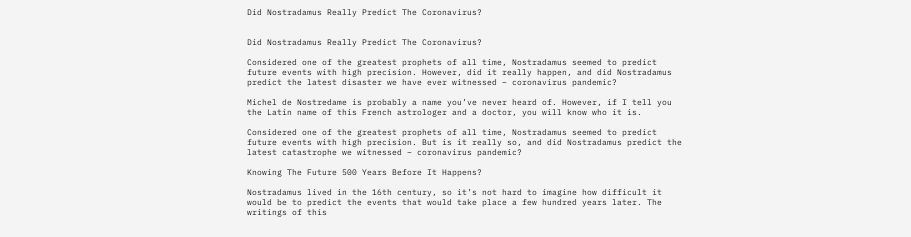Did Nostradamus Really Predict The Coronavirus?


Did Nostradamus Really Predict The Coronavirus?

Considered one of the greatest prophets of all time, Nostradamus seemed to predict future events with high precision. However, did it really happen, and did Nostradamus predict the latest disaster we have ever witnessed – coronavirus pandemic?

Michel de Nostredame is probably a name you’ve never heard of. However, if I tell you the Latin name of this French astrologer and a doctor, you will know who it is.

Considered one of the greatest prophets of all time, Nostradamus seemed to predict future events with high precision. But is it really so, and did Nostradamus predict the latest catastrophe we witnessed – coronavirus pandemic?

Knowing The Future 500 Years Before It Happens?

Nostradamus lived in the 16th century, so it’s not hard to imagine how difficult it would be to predict the events that would take place a few hundred years later. The writings of this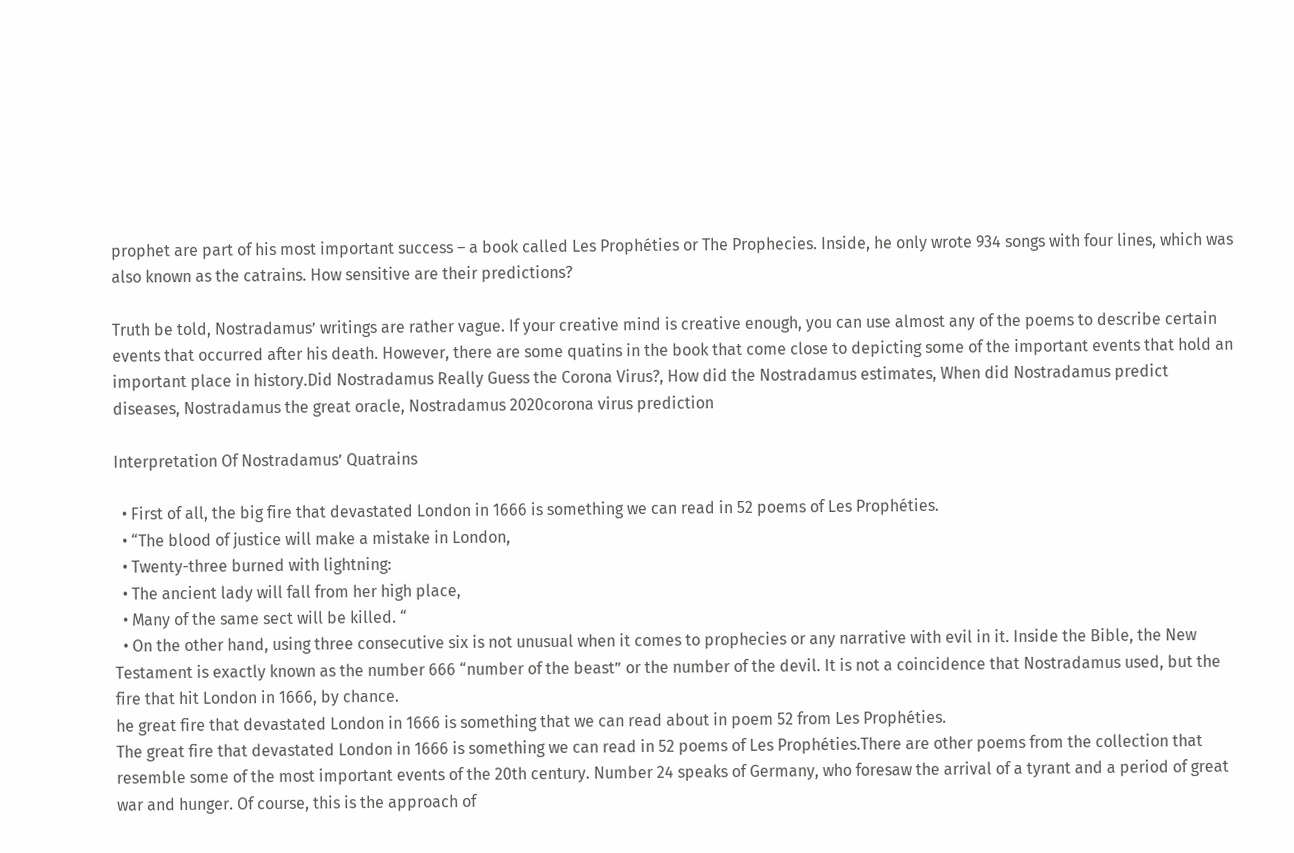prophet are part of his most important success – a book called Les Prophéties or The Prophecies. Inside, he only wrote 934 songs with four lines, which was also known as the catrains. How sensitive are their predictions?

Truth be told, Nostradamus’ writings are rather vague. If your creative mind is creative enough, you can use almost any of the poems to describe certain events that occurred after his death. However, there are some quatins in the book that come close to depicting some of the important events that hold an important place in history.Did Nostradamus Really Guess the Corona Virus?, How did the Nostradamus estimates, When did Nostradamus predict diseases, Nostradamus the great oracle, Nostradamus 2020corona virus prediction

Interpretation Of Nostradamus’ Quatrains

  • First of all, the big fire that devastated London in 1666 is something we can read in 52 poems of Les Prophéties.
  • “The blood of justice will make a mistake in London,
  • Twenty-three burned with lightning:
  • The ancient lady will fall from her high place,
  • Many of the same sect will be killed. “
  • On the other hand, using three consecutive six is not unusual when it comes to prophecies or any narrative with evil in it. Inside the Bible, the New Testament is exactly known as the number 666 “number of the beast” or the number of the devil. It is not a coincidence that Nostradamus used, but the fire that hit London in 1666, by chance.
he great fire that devastated London in 1666 is something that we can read about in poem 52 from Les Prophéties.
The great fire that devastated London in 1666 is something we can read in 52 poems of Les Prophéties.There are other poems from the collection that resemble some of the most important events of the 20th century. Number 24 speaks of Germany, who foresaw the arrival of a tyrant and a period of great war and hunger. Of course, this is the approach of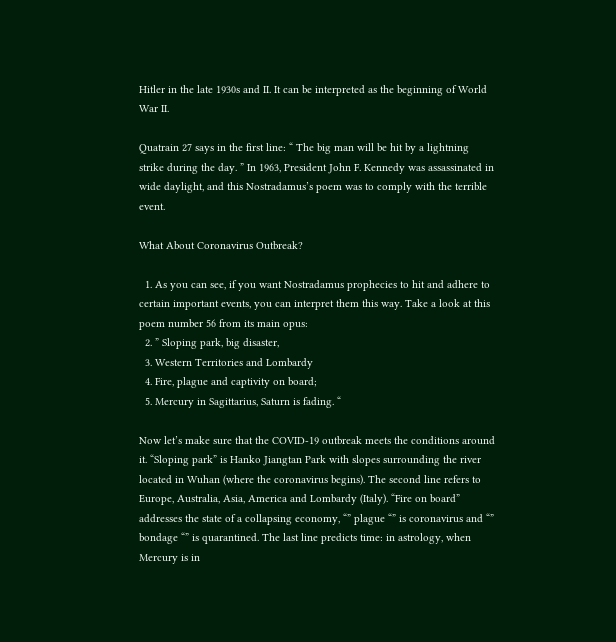Hitler in the late 1930s and II. It can be interpreted as the beginning of World War II.

Quatrain 27 says in the first line: “ The big man will be hit by a lightning strike during the day. ” In 1963, President John F. Kennedy was assassinated in wide daylight, and this Nostradamus’s poem was to comply with the terrible event.

What About Coronavirus Outbreak?

  1. As you can see, if you want Nostradamus prophecies to hit and adhere to certain important events, you can interpret them this way. Take a look at this poem number 56 from its main opus:
  2. ” Sloping park, big disaster,
  3. Western Territories and Lombardy
  4. Fire, plague and captivity on board;
  5. Mercury in Sagittarius, Saturn is fading. “

Now let’s make sure that the COVID-19 outbreak meets the conditions around it. “Sloping park” is Hanko Jiangtan Park with slopes surrounding the river located in Wuhan (where the coronavirus begins). The second line refers to Europe, Australia, Asia, America and Lombardy (Italy). “Fire on board” addresses the state of a collapsing economy, “” plague “” is coronavirus and “” bondage “” is quarantined. The last line predicts time: in astrology, when Mercury is in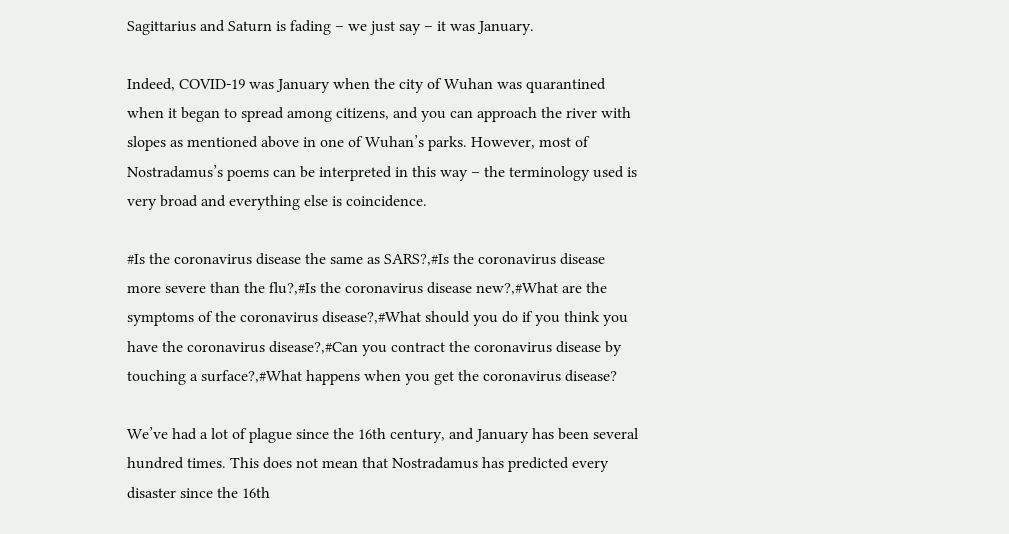Sagittarius and Saturn is fading – we just say – it was January.

Indeed, COVID-19 was January when the city of Wuhan was quarantined when it began to spread among citizens, and you can approach the river with slopes as mentioned above in one of Wuhan’s parks. However, most of Nostradamus’s poems can be interpreted in this way – the terminology used is very broad and everything else is coincidence.

#Is the coronavirus disease the same as SARS?,#Is the coronavirus disease more severe than the flu?,#Is the coronavirus disease new?,#What are the symptoms of the coronavirus disease?,#What should you do if you think you have the coronavirus disease?,#Can you contract the coronavirus disease by touching a surface?,#What happens when you get the coronavirus disease?

We’ve had a lot of plague since the 16th century, and January has been several hundred times. This does not mean that Nostradamus has predicted every disaster since the 16th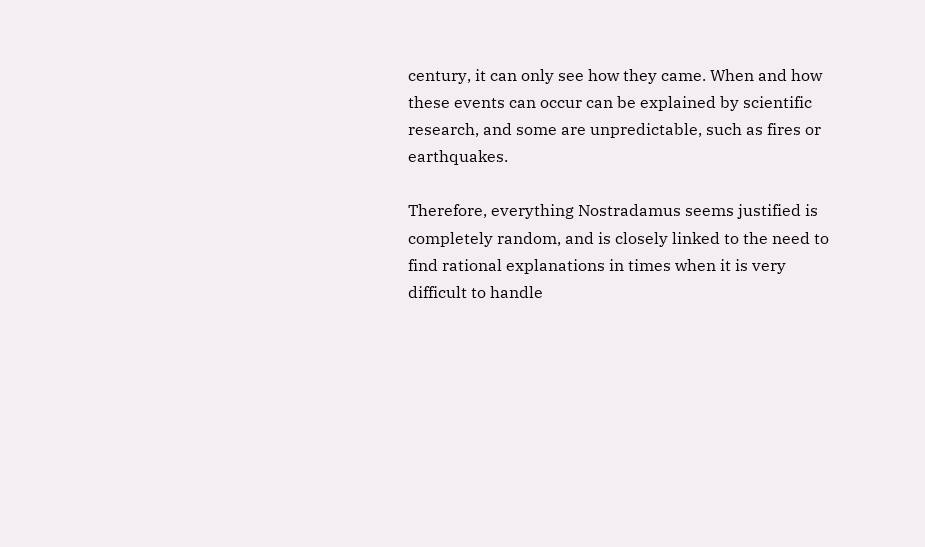century, it can only see how they came. When and how these events can occur can be explained by scientific research, and some are unpredictable, such as fires or earthquakes.

Therefore, everything Nostradamus seems justified is completely random, and is closely linked to the need to find rational explanations in times when it is very difficult to handle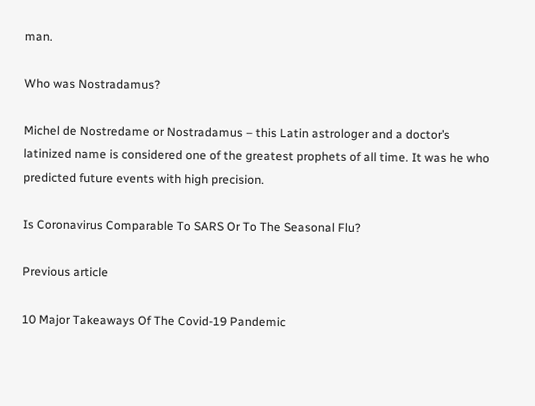man.

Who was Nostradamus?

Michel de Nostredame or Nostradamus – this Latin astrologer and a doctor’s latinized name is considered one of the greatest prophets of all time. It was he who predicted future events with high precision.

Is Coronavirus Comparable To SARS Or To The Seasonal Flu?

Previous article

10 Major Takeaways Of The Covid-19 Pandemic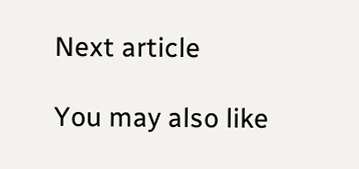Next article

You may also like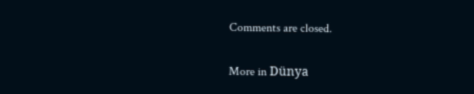Comments are closed.

More in Dünya